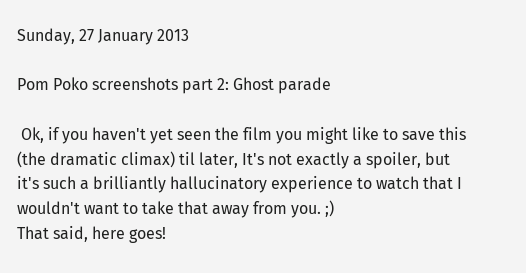Sunday, 27 January 2013

Pom Poko screenshots part 2: Ghost parade

 Ok, if you haven't yet seen the film you might like to save this (the dramatic climax) til later, It's not exactly a spoiler, but it's such a brilliantly hallucinatory experience to watch that I wouldn't want to take that away from you. ;)
That said, here goes!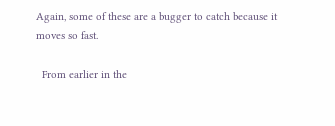Again, some of these are a bugger to catch because it moves so fast.

  From earlier in the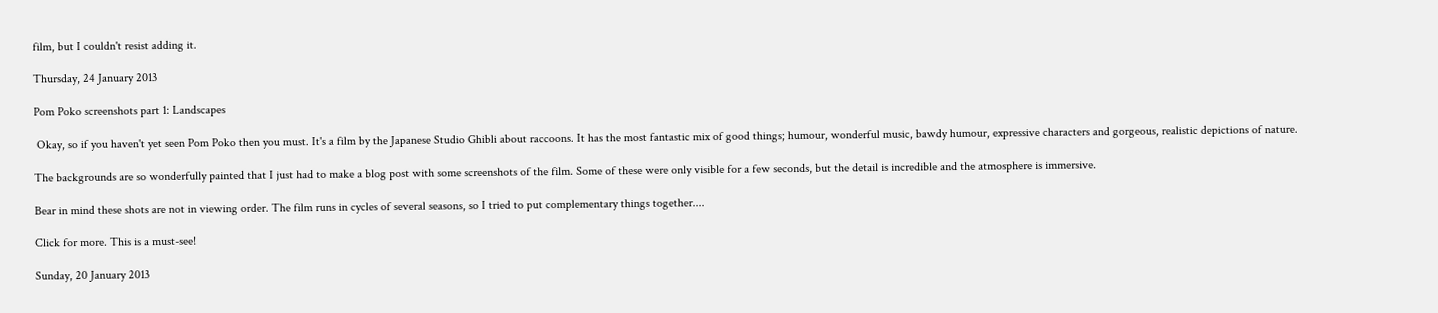film, but I couldn't resist adding it.

Thursday, 24 January 2013

Pom Poko screenshots part 1: Landscapes

 Okay, so if you haven't yet seen Pom Poko then you must. It's a film by the Japanese Studio Ghibli about raccoons. It has the most fantastic mix of good things; humour, wonderful music, bawdy humour, expressive characters and gorgeous, realistic depictions of nature.

The backgrounds are so wonderfully painted that I just had to make a blog post with some screenshots of the film. Some of these were only visible for a few seconds, but the detail is incredible and the atmosphere is immersive.

Bear in mind these shots are not in viewing order. The film runs in cycles of several seasons, so I tried to put complementary things together....

Click for more. This is a must-see!

Sunday, 20 January 2013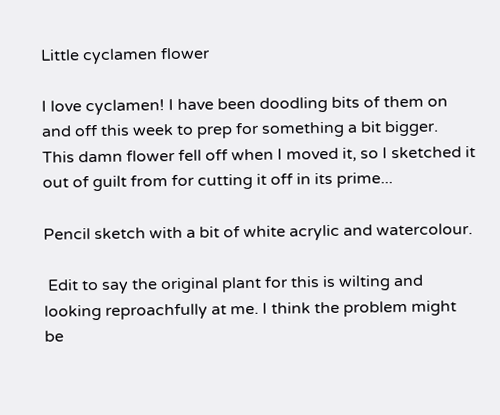Little cyclamen flower

I love cyclamen! I have been doodling bits of them on and off this week to prep for something a bit bigger.  This damn flower fell off when I moved it, so I sketched it out of guilt from for cutting it off in its prime...

Pencil sketch with a bit of white acrylic and watercolour.

 Edit to say the original plant for this is wilting and looking reproachfully at me. I think the problem might be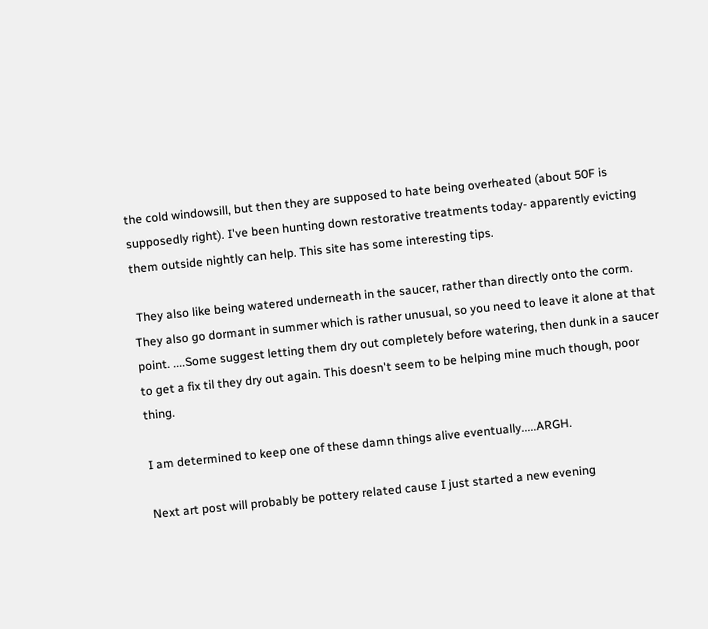the cold windowsill, but then they are supposed to hate being overheated (about 50F is supposedly right). I've been hunting down restorative treatments today- apparently evicting them outside nightly can help. This site has some interesting tips.

 They also like being watered underneath in the saucer, rather than directly onto the corm. They also go dormant in summer which is rather unusual, so you need to leave it alone at that point. ....Some suggest letting them dry out completely before watering, then dunk in a saucer to get a fix til they dry out again. This doesn't seem to be helping mine much though, poor thing.

I am determined to keep one of these damn things alive eventually.....ARGH.

Next art post will probably be pottery related cause I just started a new evening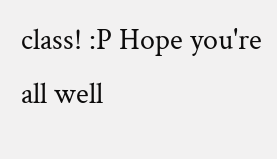class! :P Hope you're all well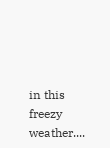in this freezy weather....